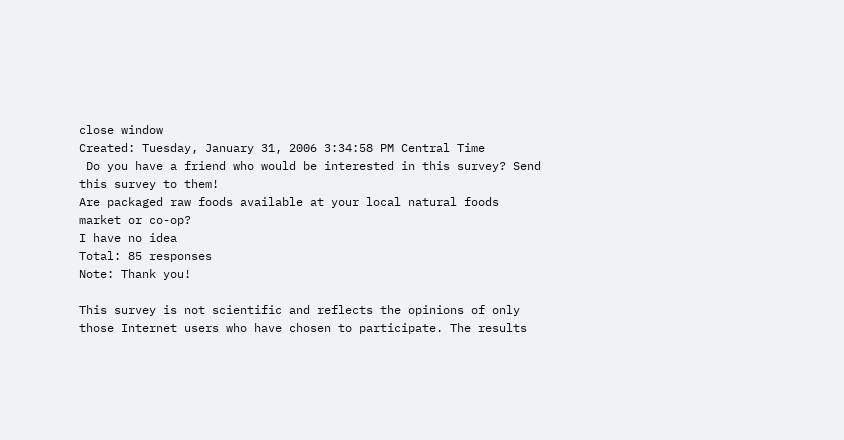close window
Created: Tuesday, January 31, 2006 3:34:58 PM Central Time
 Do you have a friend who would be interested in this survey? Send this survey to them!
Are packaged raw foods available at your local natural foods market or co-op?
I have no idea
Total: 85 responses
Note: Thank you!

This survey is not scientific and reflects the opinions of only those Internet users who have chosen to participate. The results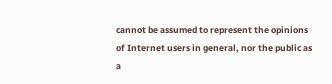cannot be assumed to represent the opinions of Internet users in general, nor the public as a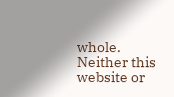whole. Neither this website or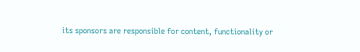its sponsors are responsible for content, functionality or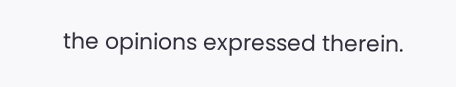the opinions expressed therein.